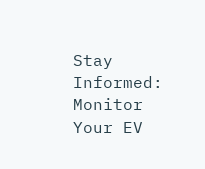Stay Informed: Monitor Your EV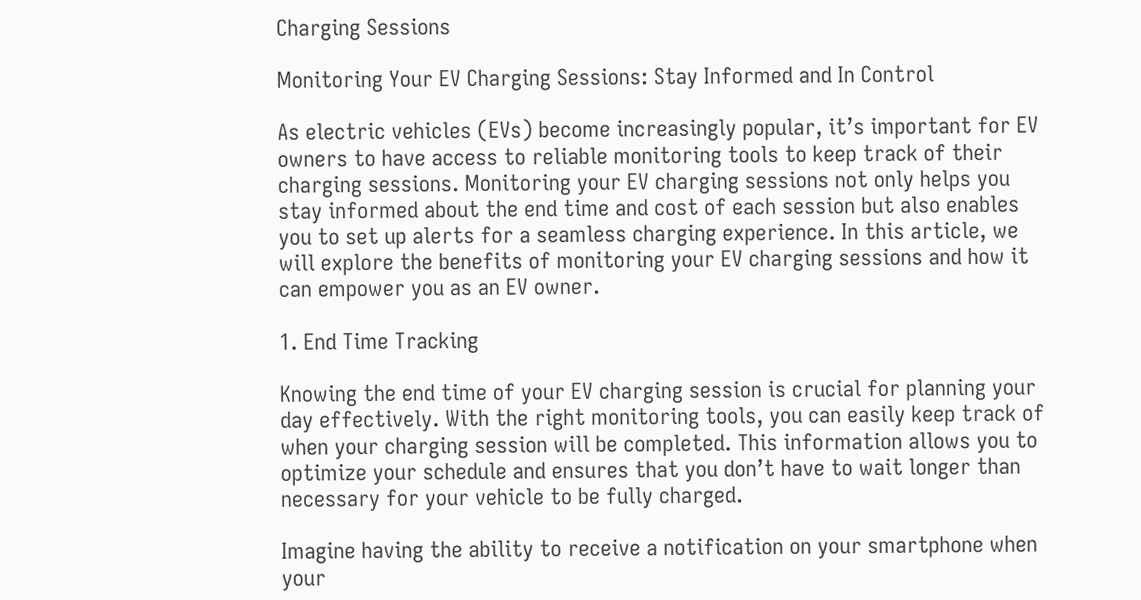Charging Sessions

Monitoring Your EV Charging Sessions: Stay Informed and In Control

As electric vehicles (EVs) become increasingly popular, it’s important for EV owners to have access to reliable monitoring tools to keep track of their charging sessions. Monitoring your EV charging sessions not only helps you stay informed about the end time and cost of each session but also enables you to set up alerts for a seamless charging experience. In this article, we will explore the benefits of monitoring your EV charging sessions and how it can empower you as an EV owner.

1. End Time Tracking

Knowing the end time of your EV charging session is crucial for planning your day effectively. With the right monitoring tools, you can easily keep track of when your charging session will be completed. This information allows you to optimize your schedule and ensures that you don’t have to wait longer than necessary for your vehicle to be fully charged.

Imagine having the ability to receive a notification on your smartphone when your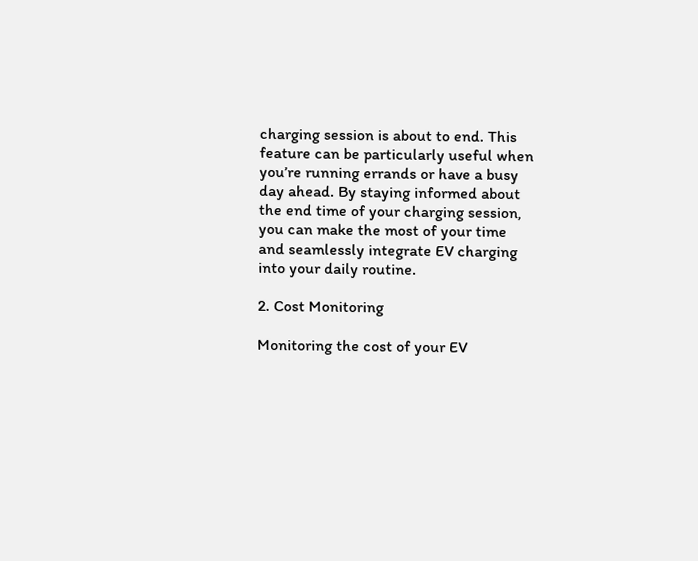charging session is about to end. This feature can be particularly useful when you’re running errands or have a busy day ahead. By staying informed about the end time of your charging session, you can make the most of your time and seamlessly integrate EV charging into your daily routine.

2. Cost Monitoring

Monitoring the cost of your EV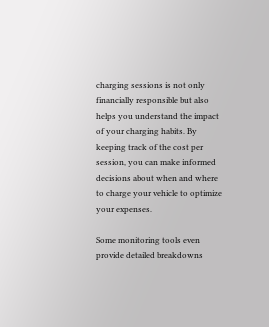charging sessions is not only financially responsible but also helps you understand the impact of your charging habits. By keeping track of the cost per session, you can make informed decisions about when and where to charge your vehicle to optimize your expenses.

Some monitoring tools even provide detailed breakdowns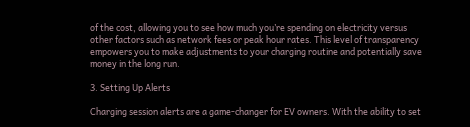of the cost, allowing you to see how much you’re spending on electricity versus other factors such as network fees or peak hour rates. This level of transparency empowers you to make adjustments to your charging routine and potentially save money in the long run.

3. Setting Up Alerts

Charging session alerts are a game-changer for EV owners. With the ability to set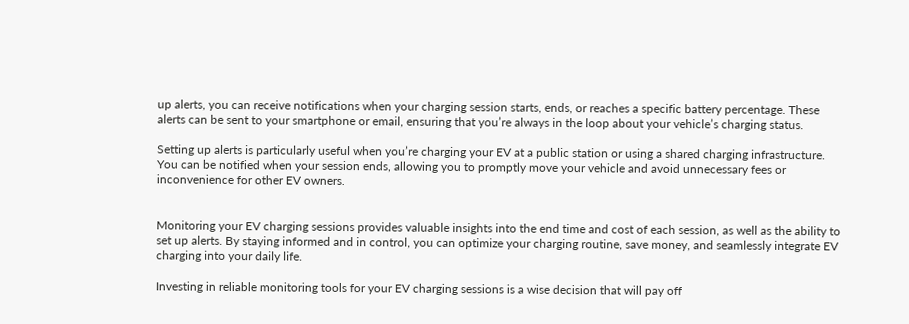up alerts, you can receive notifications when your charging session starts, ends, or reaches a specific battery percentage. These alerts can be sent to your smartphone or email, ensuring that you’re always in the loop about your vehicle’s charging status.

Setting up alerts is particularly useful when you’re charging your EV at a public station or using a shared charging infrastructure. You can be notified when your session ends, allowing you to promptly move your vehicle and avoid unnecessary fees or inconvenience for other EV owners.


Monitoring your EV charging sessions provides valuable insights into the end time and cost of each session, as well as the ability to set up alerts. By staying informed and in control, you can optimize your charging routine, save money, and seamlessly integrate EV charging into your daily life.

Investing in reliable monitoring tools for your EV charging sessions is a wise decision that will pay off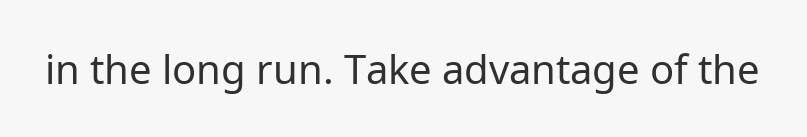in the long run. Take advantage of the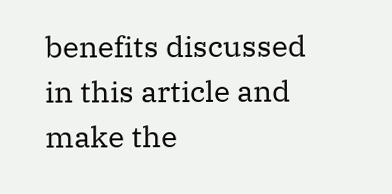benefits discussed in this article and make the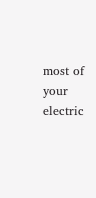most of your electric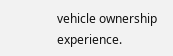vehicle ownership experience.